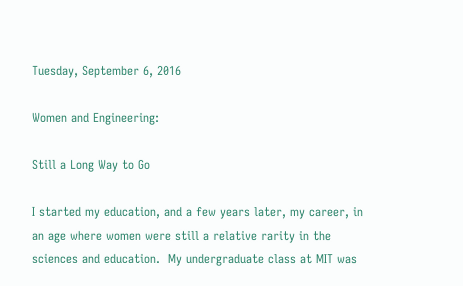Tuesday, September 6, 2016

Women and Engineering:

Still a Long Way to Go

I started my education, and a few years later, my career, in an age where women were still a relative rarity in the sciences and education.  My undergraduate class at MIT was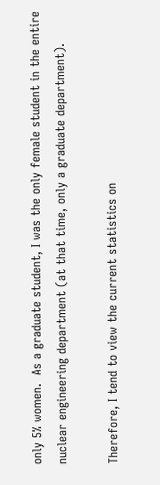only 5% women.  As a graduate student, I was the only female student in the entire nuclear engineering department (at that time, only a graduate department).

Therefore, I tend to view the current statistics on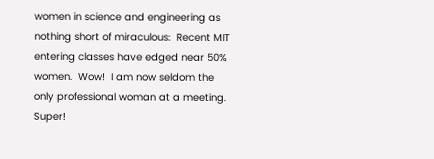women in science and engineering as nothing short of miraculous:  Recent MIT entering classes have edged near 50% women.  Wow!  I am now seldom the only professional woman at a meeting.  Super!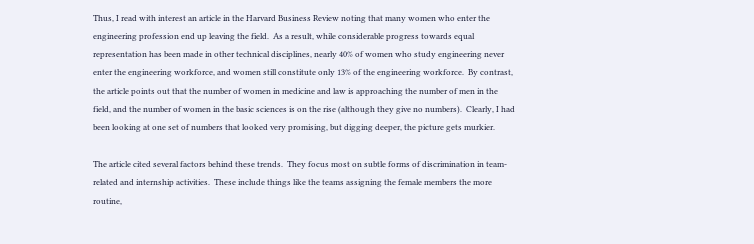Thus, I read with interest an article in the Harvard Business Review noting that many women who enter the engineering profession end up leaving the field.  As a result, while considerable progress towards equal representation has been made in other technical disciplines, nearly 40% of women who study engineering never enter the engineering workforce, and women still constitute only 13% of the engineering workforce.  By contrast, the article points out that the number of women in medicine and law is approaching the number of men in the field, and the number of women in the basic sciences is on the rise (although they give no numbers).  Clearly, I had been looking at one set of numbers that looked very promising, but digging deeper, the picture gets murkier.

The article cited several factors behind these trends.  They focus most on subtle forms of discrimination in team-related and internship activities.  These include things like the teams assigning the female members the more routine,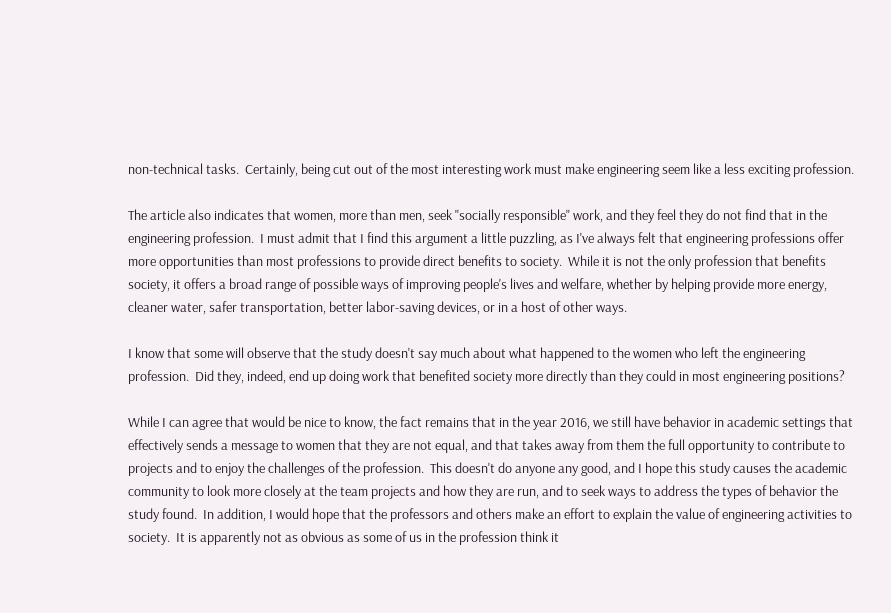non-technical tasks.  Certainly, being cut out of the most interesting work must make engineering seem like a less exciting profession.

The article also indicates that women, more than men, seek "socially responsible" work, and they feel they do not find that in the engineering profession.  I must admit that I find this argument a little puzzling, as I've always felt that engineering professions offer more opportunities than most professions to provide direct benefits to society.  While it is not the only profession that benefits society, it offers a broad range of possible ways of improving people's lives and welfare, whether by helping provide more energy, cleaner water, safer transportation, better labor-saving devices, or in a host of other ways.

I know that some will observe that the study doesn't say much about what happened to the women who left the engineering profession.  Did they, indeed, end up doing work that benefited society more directly than they could in most engineering positions?

While I can agree that would be nice to know, the fact remains that in the year 2016, we still have behavior in academic settings that effectively sends a message to women that they are not equal, and that takes away from them the full opportunity to contribute to projects and to enjoy the challenges of the profession.  This doesn't do anyone any good, and I hope this study causes the academic community to look more closely at the team projects and how they are run, and to seek ways to address the types of behavior the study found.  In addition, I would hope that the professors and others make an effort to explain the value of engineering activities to society.  It is apparently not as obvious as some of us in the profession think it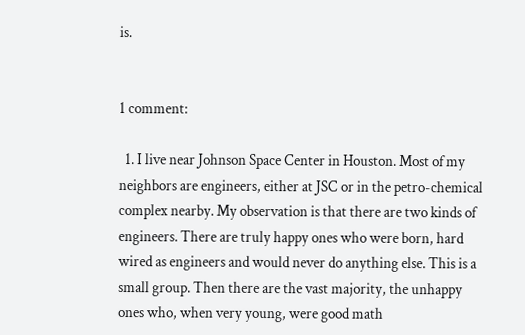is.


1 comment:

  1. I live near Johnson Space Center in Houston. Most of my neighbors are engineers, either at JSC or in the petro-chemical complex nearby. My observation is that there are two kinds of engineers. There are truly happy ones who were born, hard wired as engineers and would never do anything else. This is a small group. Then there are the vast majority, the unhappy ones who, when very young, were good math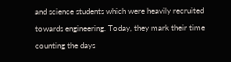and science students which were heavily recruited towards engineering. Today, they mark their time counting the days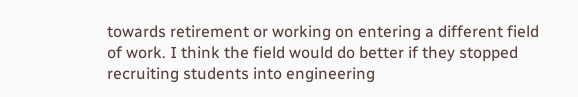towards retirement or working on entering a different field of work. I think the field would do better if they stopped recruiting students into engineering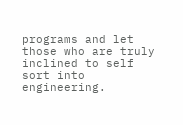programs and let those who are truly inclined to self sort into engineering.